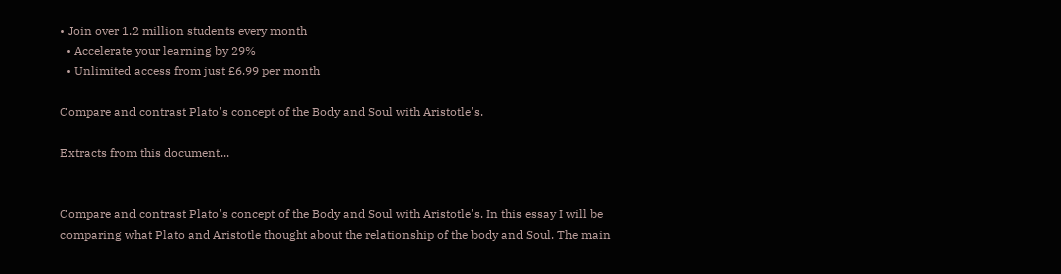• Join over 1.2 million students every month
  • Accelerate your learning by 29%
  • Unlimited access from just £6.99 per month

Compare and contrast Plato's concept of the Body and Soul with Aristotle's.

Extracts from this document...


Compare and contrast Plato's concept of the Body and Soul with Aristotle's. In this essay I will be comparing what Plato and Aristotle thought about the relationship of the body and Soul. The main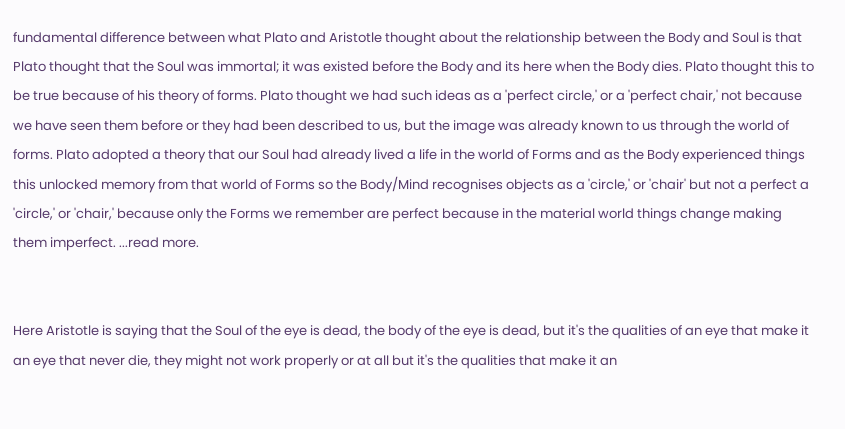fundamental difference between what Plato and Aristotle thought about the relationship between the Body and Soul is that Plato thought that the Soul was immortal; it was existed before the Body and its here when the Body dies. Plato thought this to be true because of his theory of forms. Plato thought we had such ideas as a 'perfect circle,' or a 'perfect chair,' not because we have seen them before or they had been described to us, but the image was already known to us through the world of forms. Plato adopted a theory that our Soul had already lived a life in the world of Forms and as the Body experienced things this unlocked memory from that world of Forms so the Body/Mind recognises objects as a 'circle,' or 'chair' but not a perfect a 'circle,' or 'chair,' because only the Forms we remember are perfect because in the material world things change making them imperfect. ...read more.


Here Aristotle is saying that the Soul of the eye is dead, the body of the eye is dead, but it's the qualities of an eye that make it an eye that never die, they might not work properly or at all but it's the qualities that make it an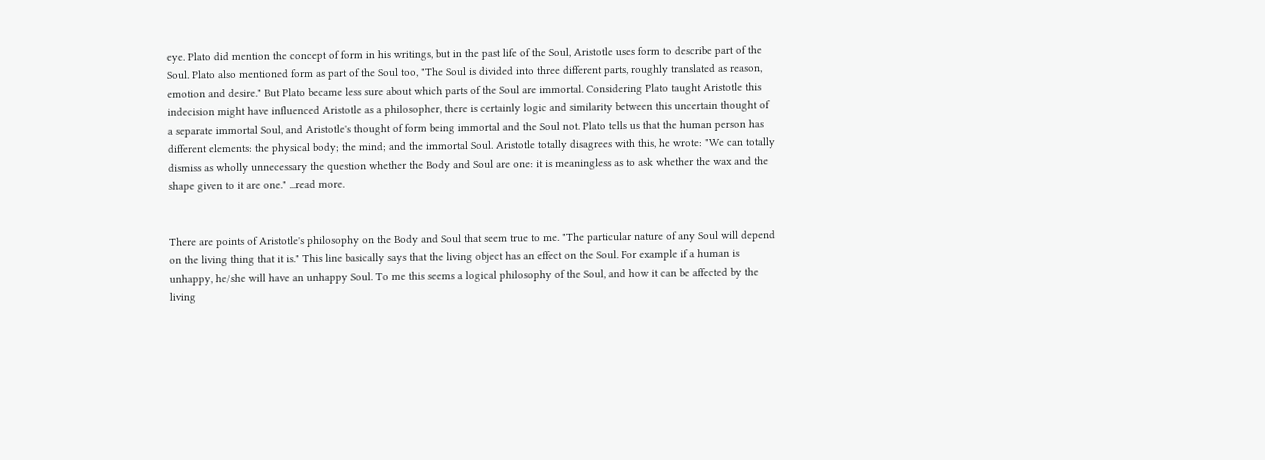eye. Plato did mention the concept of form in his writings, but in the past life of the Soul, Aristotle uses form to describe part of the Soul. Plato also mentioned form as part of the Soul too, "The Soul is divided into three different parts, roughly translated as reason, emotion and desire." But Plato became less sure about which parts of the Soul are immortal. Considering Plato taught Aristotle this indecision might have influenced Aristotle as a philosopher, there is certainly logic and similarity between this uncertain thought of a separate immortal Soul, and Aristotle's thought of form being immortal and the Soul not. Plato tells us that the human person has different elements: the physical body; the mind; and the immortal Soul. Aristotle totally disagrees with this, he wrote: "We can totally dismiss as wholly unnecessary the question whether the Body and Soul are one: it is meaningless as to ask whether the wax and the shape given to it are one." ...read more.


There are points of Aristotle's philosophy on the Body and Soul that seem true to me. "The particular nature of any Soul will depend on the living thing that it is." This line basically says that the living object has an effect on the Soul. For example if a human is unhappy, he/she will have an unhappy Soul. To me this seems a logical philosophy of the Soul, and how it can be affected by the living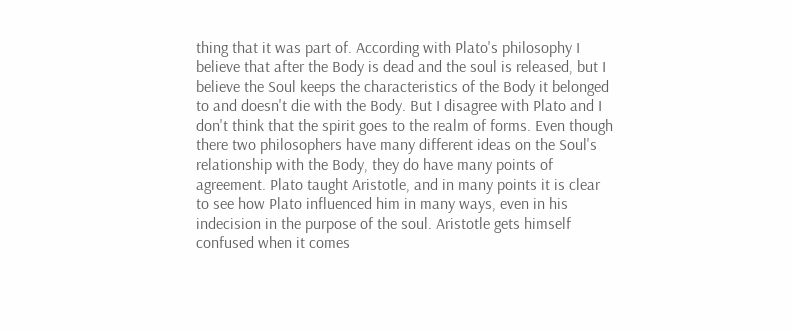thing that it was part of. According with Plato's philosophy I believe that after the Body is dead and the soul is released, but I believe the Soul keeps the characteristics of the Body it belonged to and doesn't die with the Body. But I disagree with Plato and I don't think that the spirit goes to the realm of forms. Even though there two philosophers have many different ideas on the Soul's relationship with the Body, they do have many points of agreement. Plato taught Aristotle, and in many points it is clear to see how Plato influenced him in many ways, even in his indecision in the purpose of the soul. Aristotle gets himself confused when it comes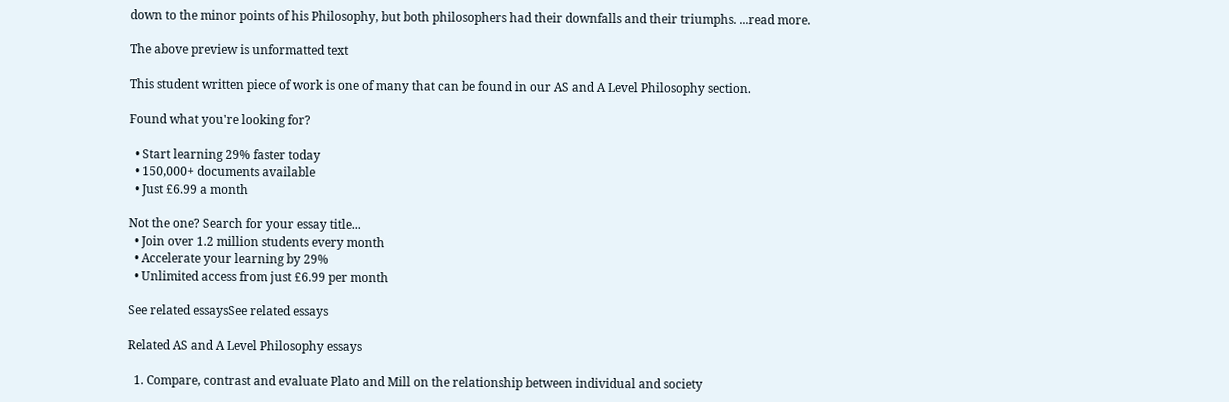down to the minor points of his Philosophy, but both philosophers had their downfalls and their triumphs. ...read more.

The above preview is unformatted text

This student written piece of work is one of many that can be found in our AS and A Level Philosophy section.

Found what you're looking for?

  • Start learning 29% faster today
  • 150,000+ documents available
  • Just £6.99 a month

Not the one? Search for your essay title...
  • Join over 1.2 million students every month
  • Accelerate your learning by 29%
  • Unlimited access from just £6.99 per month

See related essaysSee related essays

Related AS and A Level Philosophy essays

  1. Compare, contrast and evaluate Plato and Mill on the relationship between individual and society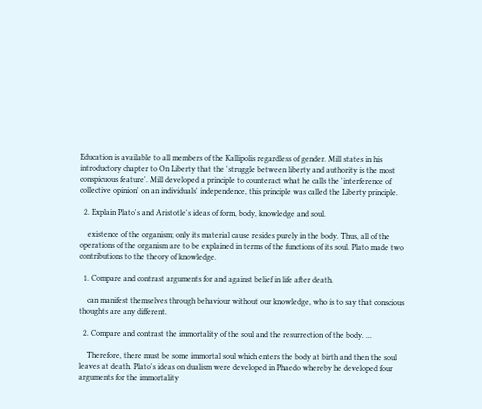Education is available to all members of the Kallipolis regardless of gender. Mill states in his introductory chapter to On Liberty that the 'struggle between liberty and authority is the most conspicuous feature'. Mill developed a principle to counteract what he calls the 'interference of collective opinion' on an individuals' independence, this principle was called the Liberty principle.

  2. Explain Plato's and Aristotle's ideas of form, body, knowledge and soul.

    existence of the organism; only its material cause resides purely in the body. Thus, all of the operations of the organism are to be explained in terms of the functions of its soul. Plato made two contributions to the theory of knowledge.

  1. Compare and contrast arguments for and against belief in life after death.

    can manifest themselves through behaviour without our knowledge, who is to say that conscious thoughts are any different.

  2. Compare and contrast the immortality of the soul and the resurrection of the body. ...

    Therefore, there must be some immortal soul which enters the body at birth and then the soul leaves at death. Plato's ideas on dualism were developed in Phaedo whereby he developed four arguments for the immortality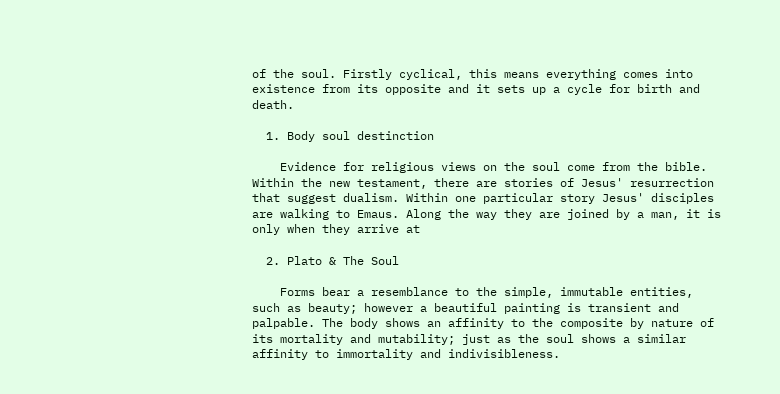of the soul. Firstly cyclical, this means everything comes into existence from its opposite and it sets up a cycle for birth and death.

  1. Body soul destinction

    Evidence for religious views on the soul come from the bible. Within the new testament, there are stories of Jesus' resurrection that suggest dualism. Within one particular story Jesus' disciples are walking to Emaus. Along the way they are joined by a man, it is only when they arrive at

  2. Plato & The Soul

    Forms bear a resemblance to the simple, immutable entities, such as beauty; however a beautiful painting is transient and palpable. The body shows an affinity to the composite by nature of its mortality and mutability; just as the soul shows a similar affinity to immortality and indivisibleness.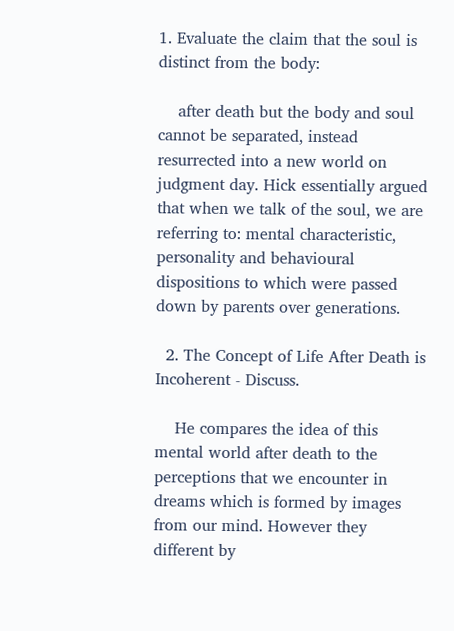1. Evaluate the claim that the soul is distinct from the body:

    after death but the body and soul cannot be separated, instead resurrected into a new world on judgment day. Hick essentially argued that when we talk of the soul, we are referring to: mental characteristic, personality and behavioural dispositions to which were passed down by parents over generations.

  2. The Concept of Life After Death is Incoherent - Discuss.

    He compares the idea of this mental world after death to the perceptions that we encounter in dreams which is formed by images from our mind. However they different by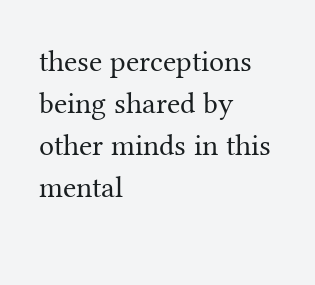these perceptions being shared by other minds in this mental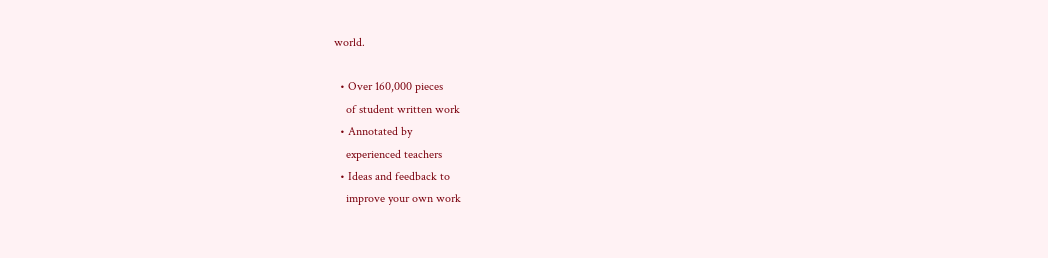world.

  • Over 160,000 pieces
    of student written work
  • Annotated by
    experienced teachers
  • Ideas and feedback to
    improve your own work